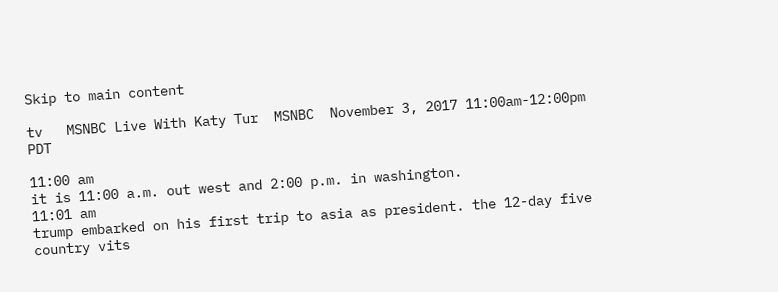Skip to main content

tv   MSNBC Live With Katy Tur  MSNBC  November 3, 2017 11:00am-12:00pm PDT

11:00 am
it is 11:00 a.m. out west and 2:00 p.m. in washington.
11:01 am
trump embarked on his first trip to asia as president. the 12-day five country vits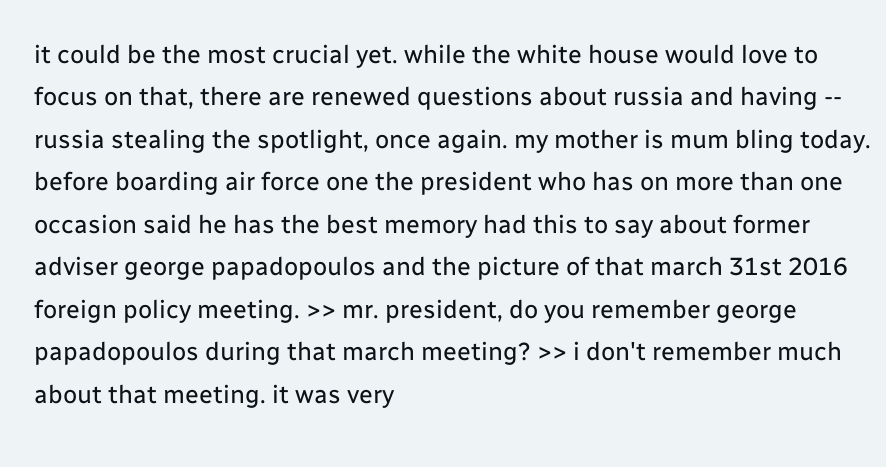it could be the most crucial yet. while the white house would love to focus on that, there are renewed questions about russia and having -- russia stealing the spotlight, once again. my mother is mum bling today. before boarding air force one the president who has on more than one occasion said he has the best memory had this to say about former adviser george papadopoulos and the picture of that march 31st 2016 foreign policy meeting. >> mr. president, do you remember george papadopoulos during that march meeting? >> i don't remember much about that meeting. it was very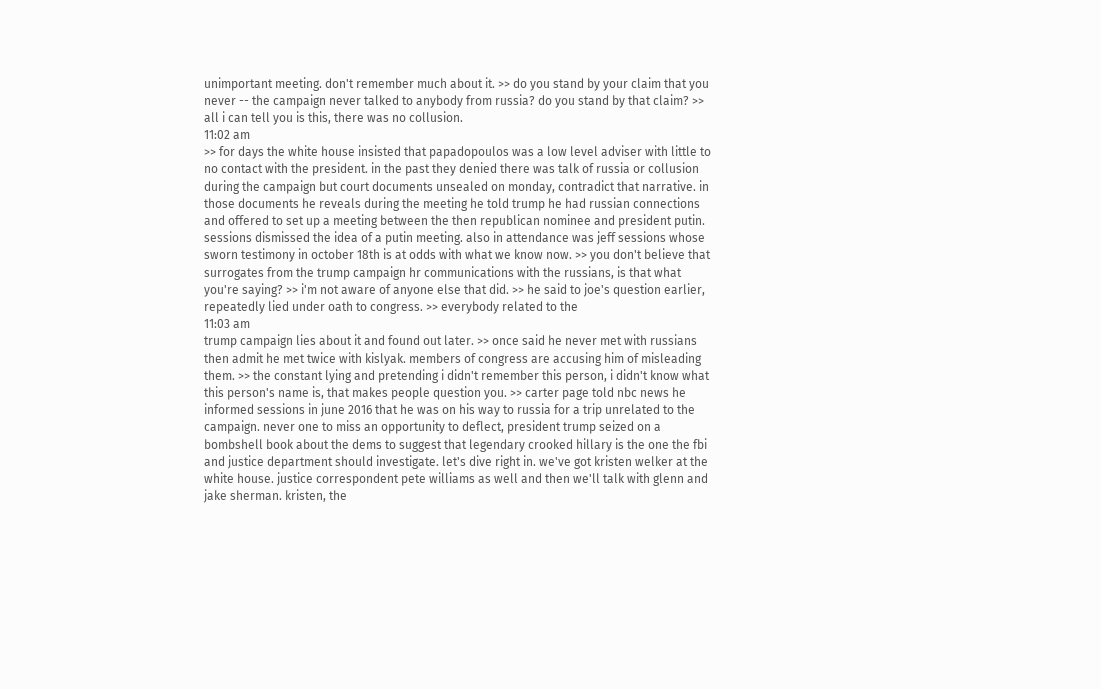unimportant meeting. don't remember much about it. >> do you stand by your claim that you never -- the campaign never talked to anybody from russia? do you stand by that claim? >> all i can tell you is this, there was no collusion.
11:02 am
>> for days the white house insisted that papadopoulos was a low level adviser with little to no contact with the president. in the past they denied there was talk of russia or collusion during the campaign but court documents unsealed on monday, contradict that narrative. in those documents he reveals during the meeting he told trump he had russian connections and offered to set up a meeting between the then republican nominee and president putin. sessions dismissed the idea of a putin meeting. also in attendance was jeff sessions whose sworn testimony in october 18th is at odds with what we know now. >> you don't believe that surrogates from the trump campaign hr communications with the russians, is that what you're saying? >> i'm not aware of anyone else that did. >> he said to joe's question earlier, repeatedly lied under oath to congress. >> everybody related to the
11:03 am
trump campaign lies about it and found out later. >> once said he never met with russians then admit he met twice with kislyak. members of congress are accusing him of misleading them. >> the constant lying and pretending i didn't remember this person, i didn't know what this person's name is, that makes people question you. >> carter page told nbc news he informed sessions in june 2016 that he was on his way to russia for a trip unrelated to the campaign. never one to miss an opportunity to deflect, president trump seized on a bombshell book about the dems to suggest that legendary crooked hillary is the one the fbi and justice department should investigate. let's dive right in. we've got kristen welker at the white house. justice correspondent pete williams as well and then we'll talk with glenn and jake sherman. kristen, the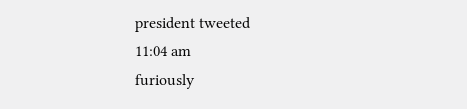president tweeted
11:04 am
furiously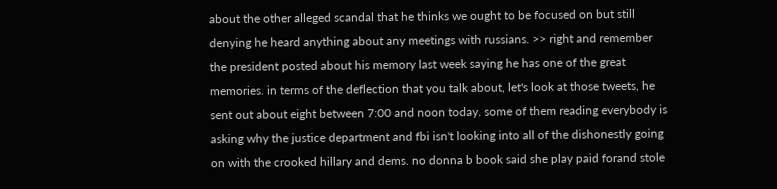about the other alleged scandal that he thinks we ought to be focused on but still denying he heard anything about any meetings with russians. >> right and remember the president posted about his memory last week saying he has one of the great memories. in terms of the deflection that you talk about, let's look at those tweets, he sent out about eight between 7:00 and noon today. some of them reading everybody is asking why the justice department and fbi isn't looking into all of the dishonestly going on with the crooked hillary and dems. no donna b book said she play paid forand stole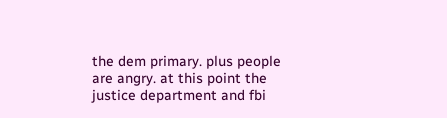the dem primary. plus people are angry. at this point the justice department and fbi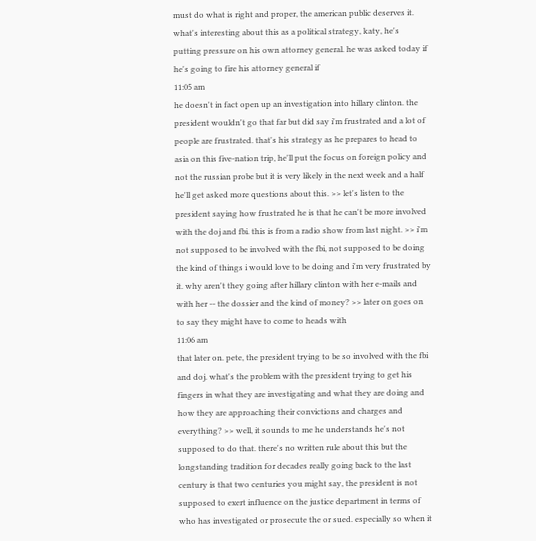must do what is right and proper, the american public deserves it. what's interesting about this as a political strategy, katy, he's putting pressure on his own attorney general. he was asked today if he's going to fire his attorney general if
11:05 am
he doesn't in fact open up an investigation into hillary clinton. the president wouldn't go that far but did say i'm frustrated and a lot of people are frustrated. that's his strategy as he prepares to head to asia on this five-nation trip, he'll put the focus on foreign policy and not the russian probe but it is very likely in the next week and a half he'll get asked more questions about this. >> let's listen to the president saying how frustrated he is that he can't be more involved with the doj and fbi. this is from a radio show from last night. >> i'm not supposed to be involved with the fbi, not supposed to be doing the kind of things i would love to be doing and i'm very frustrated by it. why aren't they going after hillary clinton with her e-mails and with her -- the dossier and the kind of money? >> later on goes on to say they might have to come to heads with
11:06 am
that later on. pete, the president trying to be so involved with the fbi and doj. what's the problem with the president trying to get his fingers in what they are investigating and what they are doing and how they are approaching their convictions and charges and everything? >> well, it sounds to me he understands he's not supposed to do that. there's no written rule about this but the longstanding tradition for decades really going back to the last century is that two centuries you might say, the president is not supposed to exert influence on the justice department in terms of who has investigated or prosecute the or sued. especially so when it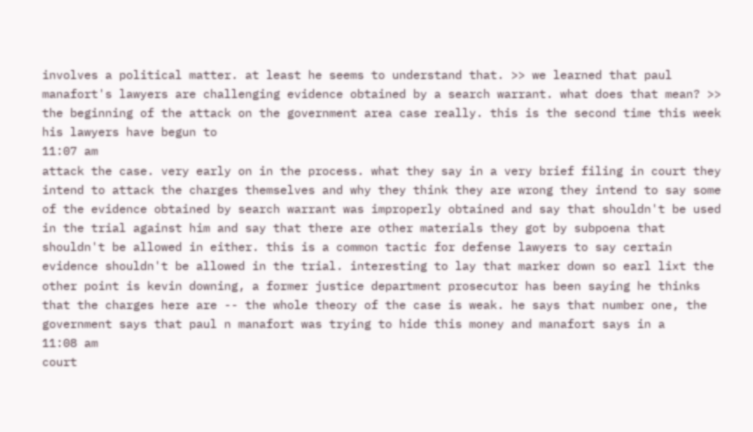involves a political matter. at least he seems to understand that. >> we learned that paul manafort's lawyers are challenging evidence obtained by a search warrant. what does that mean? >> the beginning of the attack on the government area case really. this is the second time this week his lawyers have begun to
11:07 am
attack the case. very early on in the process. what they say in a very brief filing in court they intend to attack the charges themselves and why they think they are wrong they intend to say some of the evidence obtained by search warrant was improperly obtained and say that shouldn't be used in the trial against him and say that there are other materials they got by subpoena that shouldn't be allowed in either. this is a common tactic for defense lawyers to say certain evidence shouldn't be allowed in the trial. interesting to lay that marker down so earl lixt the other point is kevin downing, a former justice department prosecutor has been saying he thinks that the charges here are -- the whole theory of the case is weak. he says that number one, the government says that paul n manafort was trying to hide this money and manafort says in a
11:08 am
court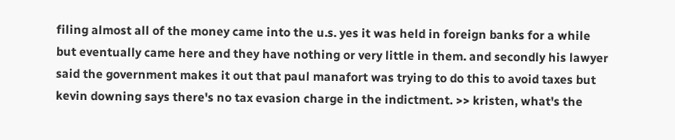filing almost all of the money came into the u.s. yes it was held in foreign banks for a while but eventually came here and they have nothing or very little in them. and secondly his lawyer said the government makes it out that paul manafort was trying to do this to avoid taxes but kevin downing says there's no tax evasion charge in the indictment. >> kristen, what's the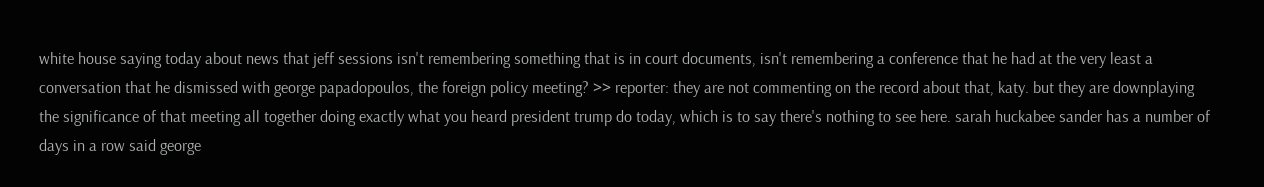white house saying today about news that jeff sessions isn't remembering something that is in court documents, isn't remembering a conference that he had at the very least a conversation that he dismissed with george papadopoulos, the foreign policy meeting? >> reporter: they are not commenting on the record about that, katy. but they are downplaying the significance of that meeting all together doing exactly what you heard president trump do today, which is to say there's nothing to see here. sarah huckabee sander has a number of days in a row said george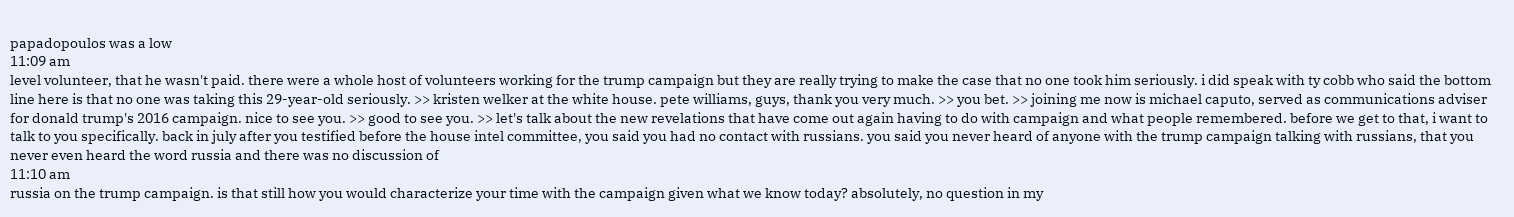papadopoulos was a low
11:09 am
level volunteer, that he wasn't paid. there were a whole host of volunteers working for the trump campaign but they are really trying to make the case that no one took him seriously. i did speak with ty cobb who said the bottom line here is that no one was taking this 29-year-old seriously. >> kristen welker at the white house. pete williams, guys, thank you very much. >> you bet. >> joining me now is michael caputo, served as communications adviser for donald trump's 2016 campaign. nice to see you. >> good to see you. >> let's talk about the new revelations that have come out again having to do with campaign and what people remembered. before we get to that, i want to talk to you specifically. back in july after you testified before the house intel committee, you said you had no contact with russians. you said you never heard of anyone with the trump campaign talking with russians, that you never even heard the word russia and there was no discussion of
11:10 am
russia on the trump campaign. is that still how you would characterize your time with the campaign given what we know today? absolutely, no question in my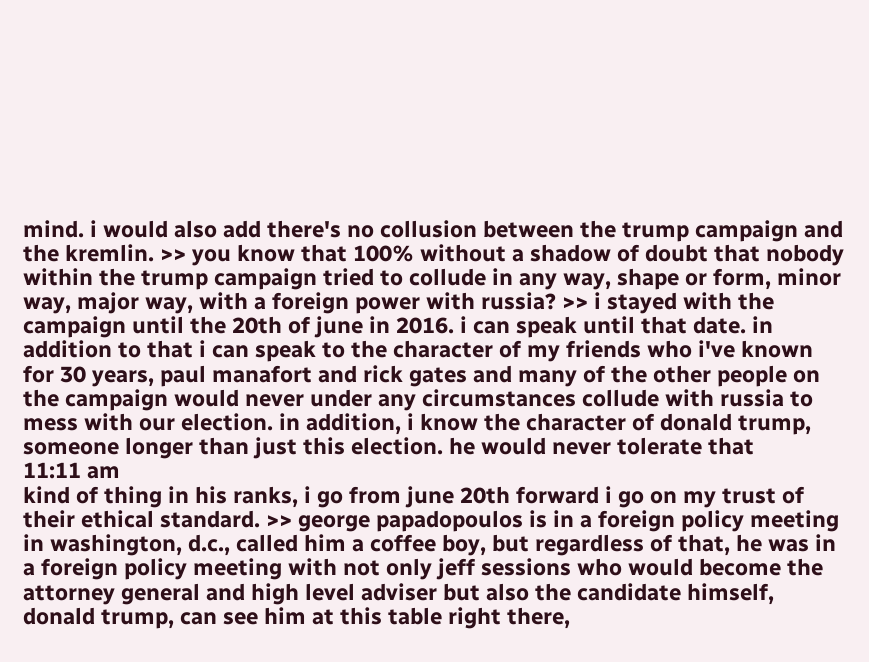mind. i would also add there's no collusion between the trump campaign and the kremlin. >> you know that 100% without a shadow of doubt that nobody within the trump campaign tried to collude in any way, shape or form, minor way, major way, with a foreign power with russia? >> i stayed with the campaign until the 20th of june in 2016. i can speak until that date. in addition to that i can speak to the character of my friends who i've known for 30 years, paul manafort and rick gates and many of the other people on the campaign would never under any circumstances collude with russia to mess with our election. in addition, i know the character of donald trump, someone longer than just this election. he would never tolerate that
11:11 am
kind of thing in his ranks, i go from june 20th forward i go on my trust of their ethical standard. >> george papadopoulos is in a foreign policy meeting in washington, d.c., called him a coffee boy, but regardless of that, he was in a foreign policy meeting with not only jeff sessions who would become the attorney general and high level adviser but also the candidate himself, donald trump, can see him at this table right there,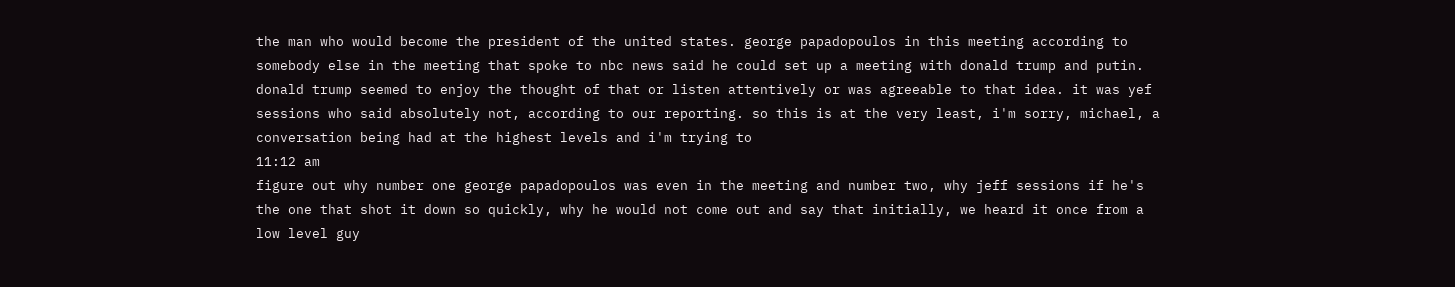the man who would become the president of the united states. george papadopoulos in this meeting according to somebody else in the meeting that spoke to nbc news said he could set up a meeting with donald trump and putin. donald trump seemed to enjoy the thought of that or listen attentively or was agreeable to that idea. it was yef sessions who said absolutely not, according to our reporting. so this is at the very least, i'm sorry, michael, a conversation being had at the highest levels and i'm trying to
11:12 am
figure out why number one george papadopoulos was even in the meeting and number two, why jeff sessions if he's the one that shot it down so quickly, why he would not come out and say that initially, we heard it once from a low level guy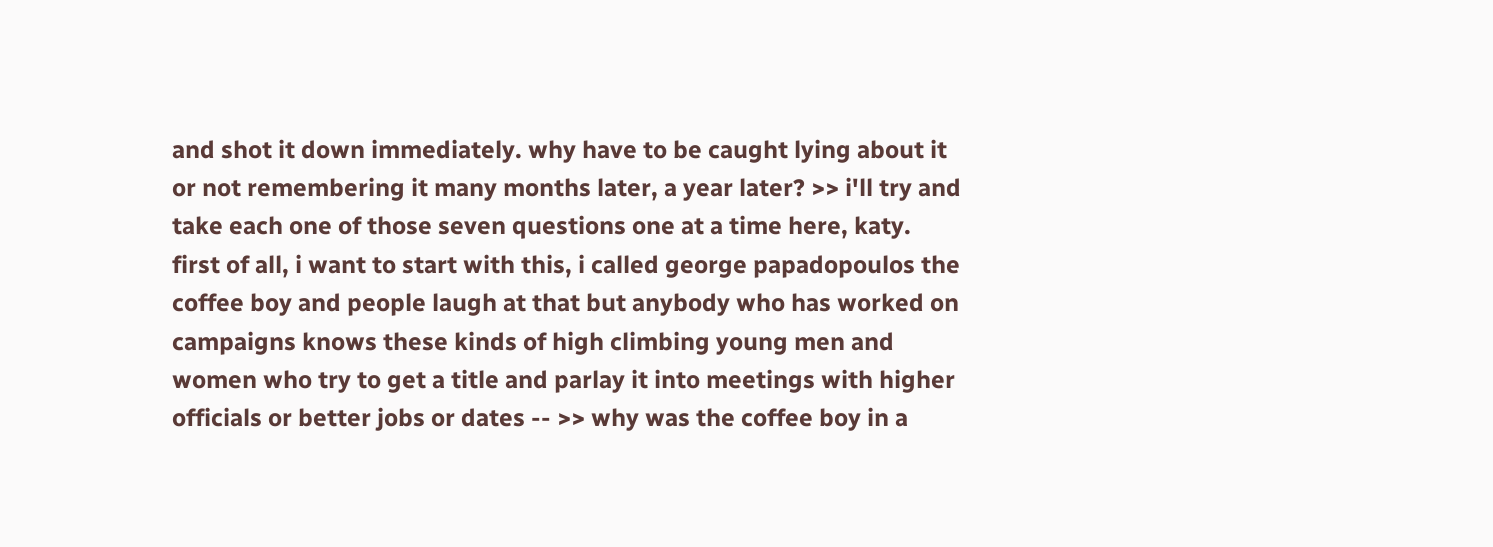and shot it down immediately. why have to be caught lying about it or not remembering it many months later, a year later? >> i'll try and take each one of those seven questions one at a time here, katy. first of all, i want to start with this, i called george papadopoulos the coffee boy and people laugh at that but anybody who has worked on campaigns knows these kinds of high climbing young men and women who try to get a title and parlay it into meetings with higher officials or better jobs or dates -- >> why was the coffee boy in a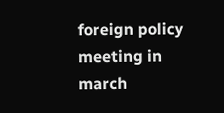foreign policy meeting in march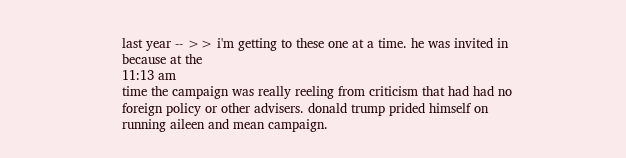last year -- >> i'm getting to these one at a time. he was invited in because at the
11:13 am
time the campaign was really reeling from criticism that had had no foreign policy or other advisers. donald trump prided himself on running aileen and mean campaign.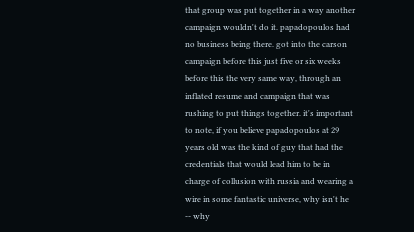that group was put together in a way another campaign wouldn't do it. papadopoulos had no business being there. got into the carson campaign before this just five or six weeks before this the very same way, through an inflated resume and campaign that was rushing to put things together. it's important to note, if you believe papadopoulos at 29 years old was the kind of guy that had the credentials that would lead him to be in charge of collusion with russia and wearing a wire in some fantastic universe, why isn't he -- why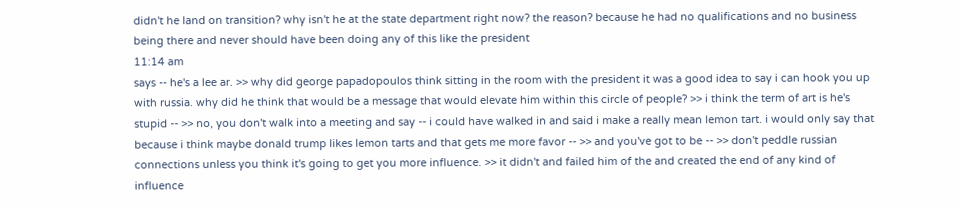didn't he land on transition? why isn't he at the state department right now? the reason? because he had no qualifications and no business being there and never should have been doing any of this like the president
11:14 am
says -- he's a lee ar. >> why did george papadopoulos think sitting in the room with the president it was a good idea to say i can hook you up with russia. why did he think that would be a message that would elevate him within this circle of people? >> i think the term of art is he's stupid -- >> no, you don't walk into a meeting and say -- i could have walked in and said i make a really mean lemon tart. i would only say that because i think maybe donald trump likes lemon tarts and that gets me more favor -- >> and you've got to be -- >> don't peddle russian connections unless you think it's going to get you more influence. >> it didn't and failed him of the and created the end of any kind of influence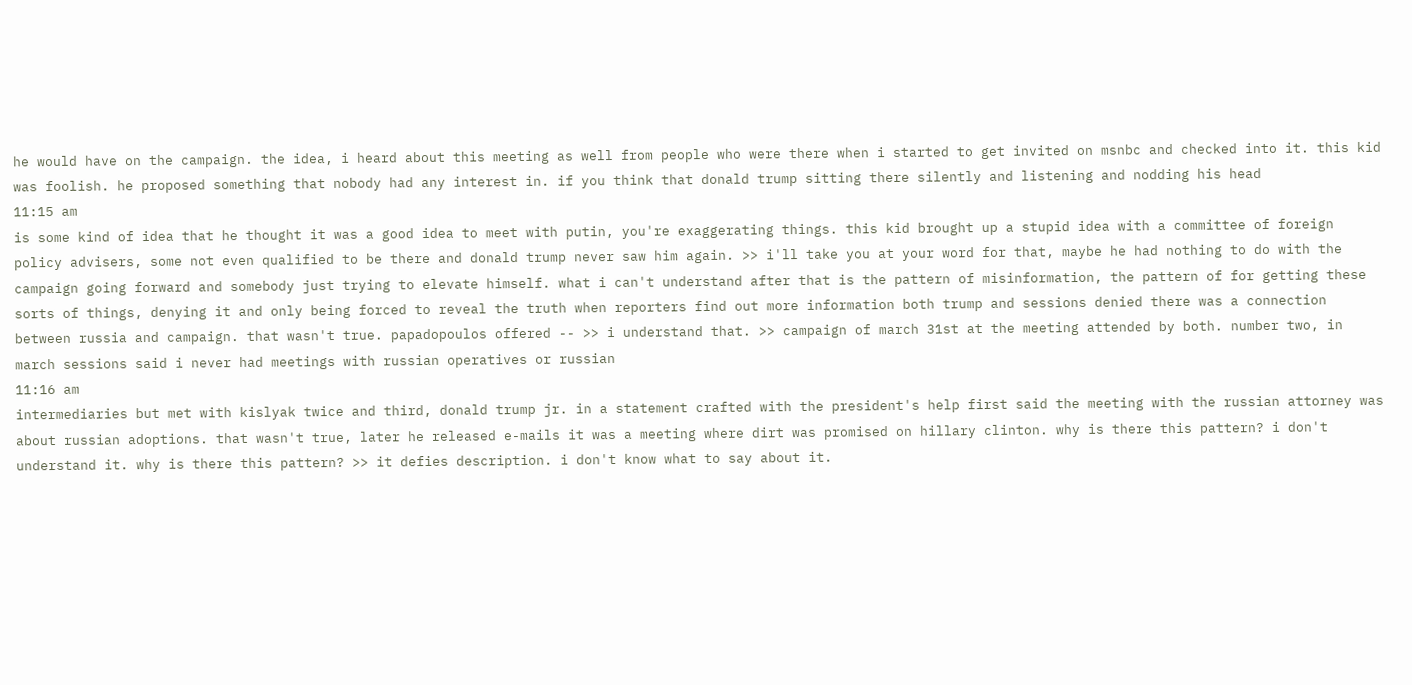he would have on the campaign. the idea, i heard about this meeting as well from people who were there when i started to get invited on msnbc and checked into it. this kid was foolish. he proposed something that nobody had any interest in. if you think that donald trump sitting there silently and listening and nodding his head
11:15 am
is some kind of idea that he thought it was a good idea to meet with putin, you're exaggerating things. this kid brought up a stupid idea with a committee of foreign policy advisers, some not even qualified to be there and donald trump never saw him again. >> i'll take you at your word for that, maybe he had nothing to do with the campaign going forward and somebody just trying to elevate himself. what i can't understand after that is the pattern of misinformation, the pattern of for getting these sorts of things, denying it and only being forced to reveal the truth when reporters find out more information both trump and sessions denied there was a connection between russia and campaign. that wasn't true. papadopoulos offered -- >> i understand that. >> campaign of march 31st at the meeting attended by both. number two, in march sessions said i never had meetings with russian operatives or russian
11:16 am
intermediaries but met with kislyak twice and third, donald trump jr. in a statement crafted with the president's help first said the meeting with the russian attorney was about russian adoptions. that wasn't true, later he released e-mails it was a meeting where dirt was promised on hillary clinton. why is there this pattern? i don't understand it. why is there this pattern? >> it defies description. i don't know what to say about it.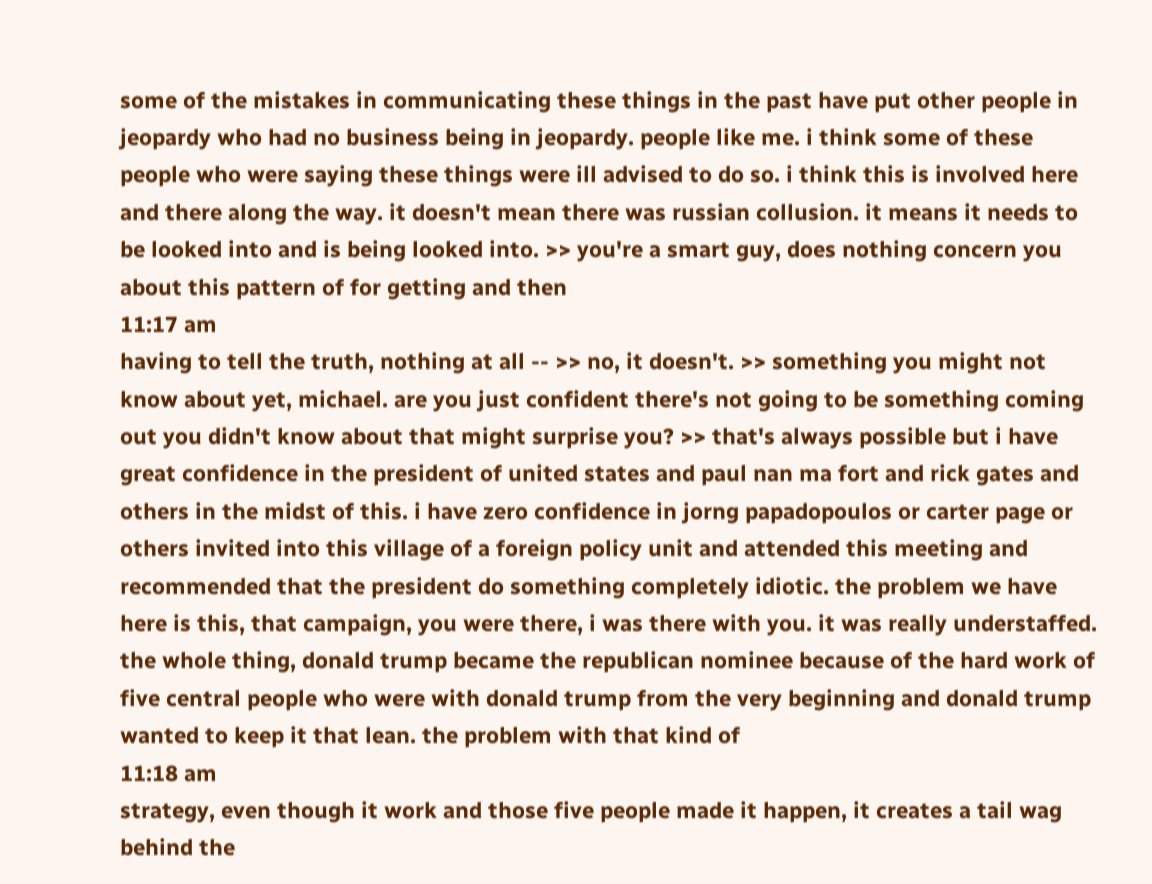some of the mistakes in communicating these things in the past have put other people in jeopardy who had no business being in jeopardy. people like me. i think some of these people who were saying these things were ill advised to do so. i think this is involved here and there along the way. it doesn't mean there was russian collusion. it means it needs to be looked into and is being looked into. >> you're a smart guy, does nothing concern you about this pattern of for getting and then
11:17 am
having to tell the truth, nothing at all -- >> no, it doesn't. >> something you might not know about yet, michael. are you just confident there's not going to be something coming out you didn't know about that might surprise you? >> that's always possible but i have great confidence in the president of united states and paul nan ma fort and rick gates and others in the midst of this. i have zero confidence in jorng papadopoulos or carter page or others invited into this village of a foreign policy unit and attended this meeting and recommended that the president do something completely idiotic. the problem we have here is this, that campaign, you were there, i was there with you. it was really understaffed. the whole thing, donald trump became the republican nominee because of the hard work of five central people who were with donald trump from the very beginning and donald trump wanted to keep it that lean. the problem with that kind of
11:18 am
strategy, even though it work and those five people made it happen, it creates a tail wag behind the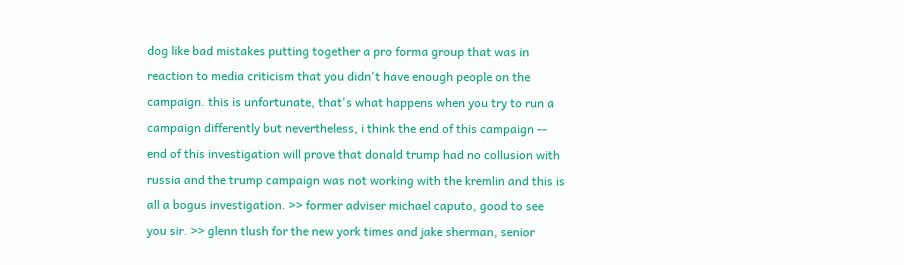dog like bad mistakes putting together a pro forma group that was in reaction to media criticism that you didn't have enough people on the campaign. this is unfortunate, that's what happens when you try to run a campaign differently but nevertheless, i think the end of this campaign -- end of this investigation will prove that donald trump had no collusion with russia and the trump campaign was not working with the kremlin and this is all a bogus investigation. >> former adviser michael caputo, good to see you sir. >> glenn tlush for the new york times and jake sherman, senior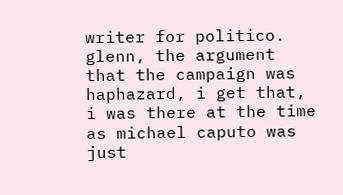writer for politico. glenn, the argument that the campaign was haphazard, i get that, i was there at the time as michael caputo was just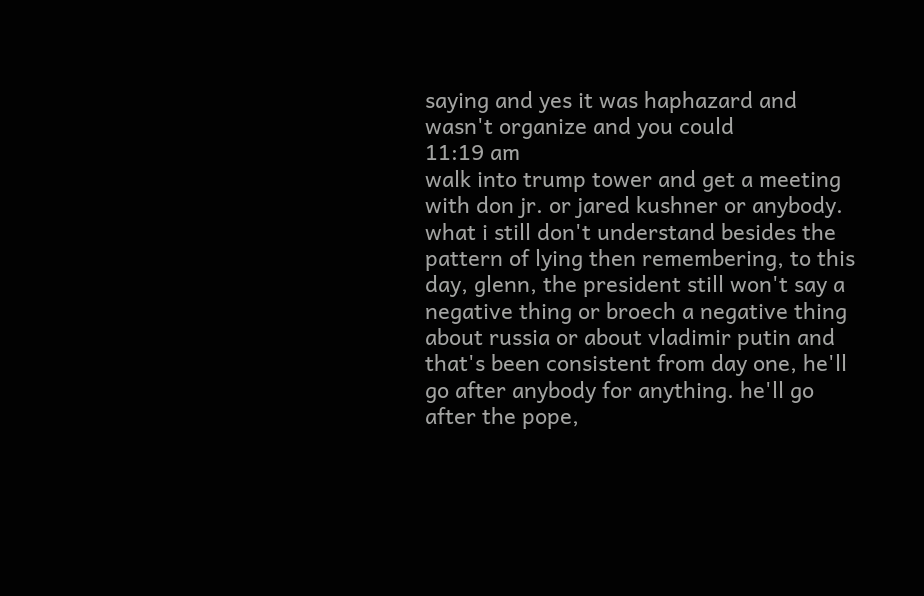saying and yes it was haphazard and wasn't organize and you could
11:19 am
walk into trump tower and get a meeting with don jr. or jared kushner or anybody. what i still don't understand besides the pattern of lying then remembering, to this day, glenn, the president still won't say a negative thing or broech a negative thing about russia or about vladimir putin and that's been consistent from day one, he'll go after anybody for anything. he'll go after the pope,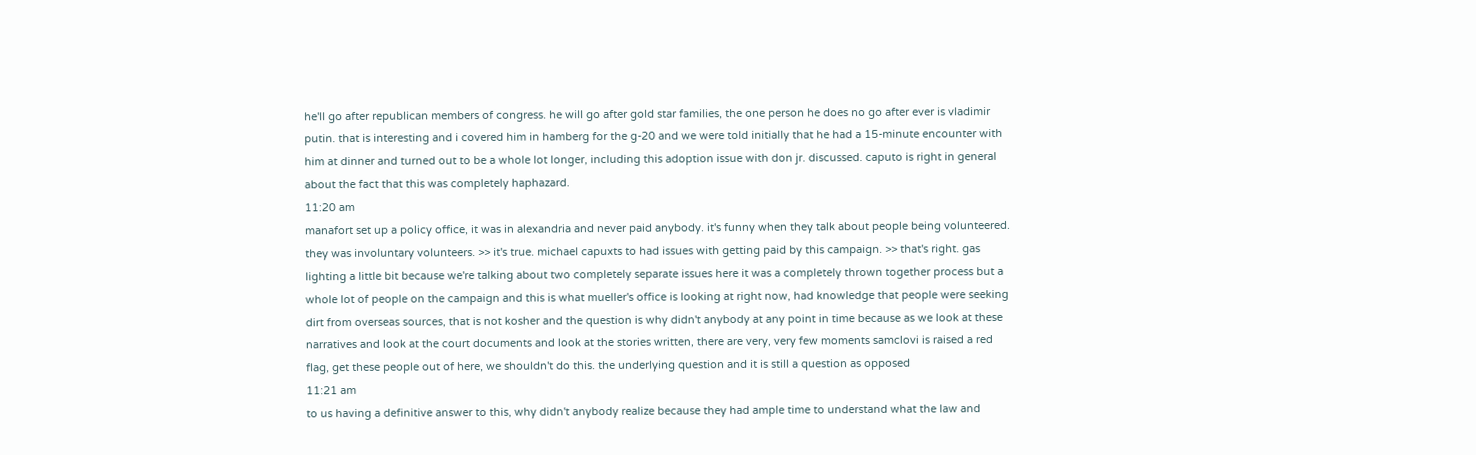he'll go after republican members of congress. he will go after gold star families, the one person he does no go after ever is vladimir putin. that is interesting and i covered him in hamberg for the g-20 and we were told initially that he had a 15-minute encounter with him at dinner and turned out to be a whole lot longer, including this adoption issue with don jr. discussed. caputo is right in general about the fact that this was completely haphazard.
11:20 am
manafort set up a policy office, it was in alexandria and never paid anybody. it's funny when they talk about people being volunteered. they was involuntary volunteers. >> it's true. michael capuxts to had issues with getting paid by this campaign. >> that's right. gas lighting a little bit because we're talking about two completely separate issues here it was a completely thrown together process but a whole lot of people on the campaign and this is what mueller's office is looking at right now, had knowledge that people were seeking dirt from overseas sources, that is not kosher and the question is why didn't anybody at any point in time because as we look at these narratives and look at the court documents and look at the stories written, there are very, very few moments samclovi is raised a red flag, get these people out of here, we shouldn't do this. the underlying question and it is still a question as opposed
11:21 am
to us having a definitive answer to this, why didn't anybody realize because they had ample time to understand what the law and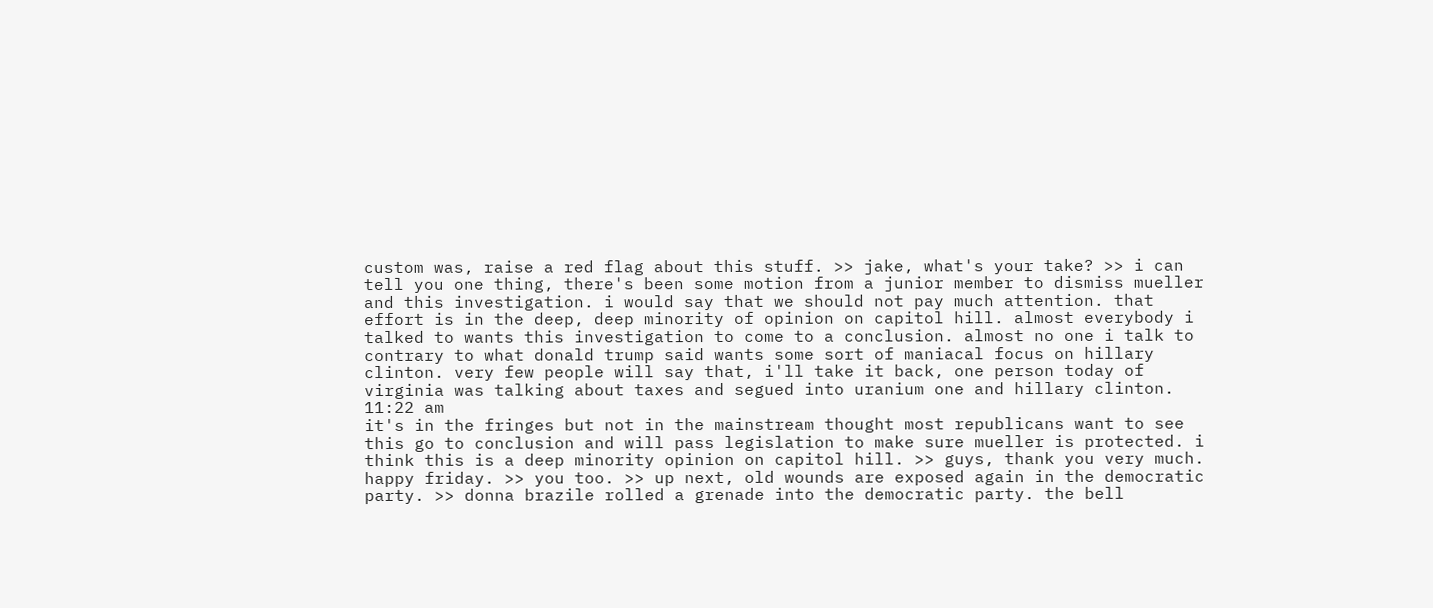custom was, raise a red flag about this stuff. >> jake, what's your take? >> i can tell you one thing, there's been some motion from a junior member to dismiss mueller and this investigation. i would say that we should not pay much attention. that effort is in the deep, deep minority of opinion on capitol hill. almost everybody i talked to wants this investigation to come to a conclusion. almost no one i talk to contrary to what donald trump said wants some sort of maniacal focus on hillary clinton. very few people will say that, i'll take it back, one person today of virginia was talking about taxes and segued into uranium one and hillary clinton.
11:22 am
it's in the fringes but not in the mainstream thought most republicans want to see this go to conclusion and will pass legislation to make sure mueller is protected. i think this is a deep minority opinion on capitol hill. >> guys, thank you very much. happy friday. >> you too. >> up next, old wounds are exposed again in the democratic party. >> donna brazile rolled a grenade into the democratic party. the bell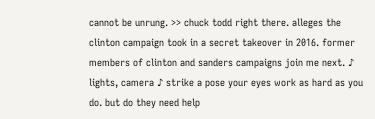cannot be unrung. >> chuck todd right there. alleges the clinton campaign took in a secret takeover in 2016. former members of clinton and sanders campaigns join me next. ♪ lights, camera ♪ strike a pose your eyes work as hard as you do. but do they need help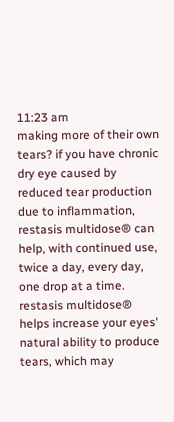11:23 am
making more of their own tears? if you have chronic dry eye caused by reduced tear production due to inflammation, restasis multidose® can help, with continued use, twice a day, every day, one drop at a time. restasis multidose® helps increase your eyes' natural ability to produce tears, which may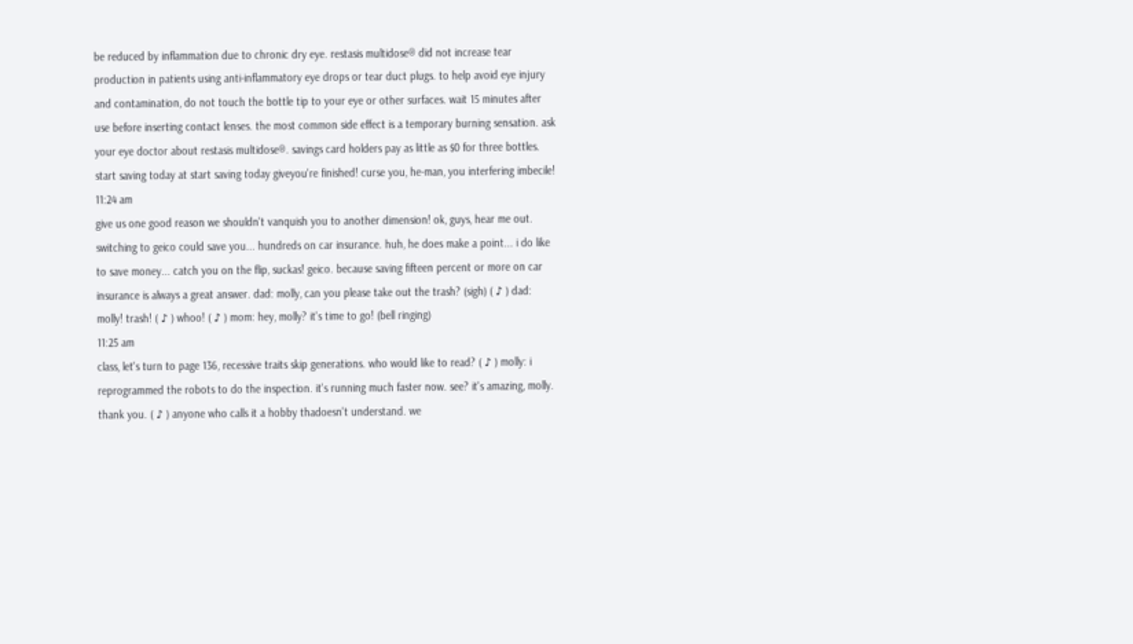be reduced by inflammation due to chronic dry eye. restasis multidose® did not increase tear production in patients using anti-inflammatory eye drops or tear duct plugs. to help avoid eye injury and contamination, do not touch the bottle tip to your eye or other surfaces. wait 15 minutes after use before inserting contact lenses. the most common side effect is a temporary burning sensation. ask your eye doctor about restasis multidose®. savings card holders pay as little as $0 for three bottles. start saving today at start saving today giveyou're finished! curse you, he-man, you interfering imbecile!
11:24 am
give us one good reason we shouldn't vanquish you to another dimension! ok, guys, hear me out. switching to geico could save you... hundreds on car insurance. huh, he does make a point... i do like to save money... catch you on the flip, suckas! geico. because saving fifteen percent or more on car insurance is always a great answer. dad: molly, can you please take out the trash? (sigh) ( ♪ ) dad: molly! trash! ( ♪ ) whoo! ( ♪ ) mom: hey, molly? it's time to go! (bell ringing)
11:25 am
class, let's turn to page 136, recessive traits skip generations. who would like to read? ( ♪ ) molly: i reprogrammed the robots to do the inspection. it's running much faster now. see? it's amazing, molly. thank you. ( ♪ ) anyone who calls it a hobby thadoesn't understand. we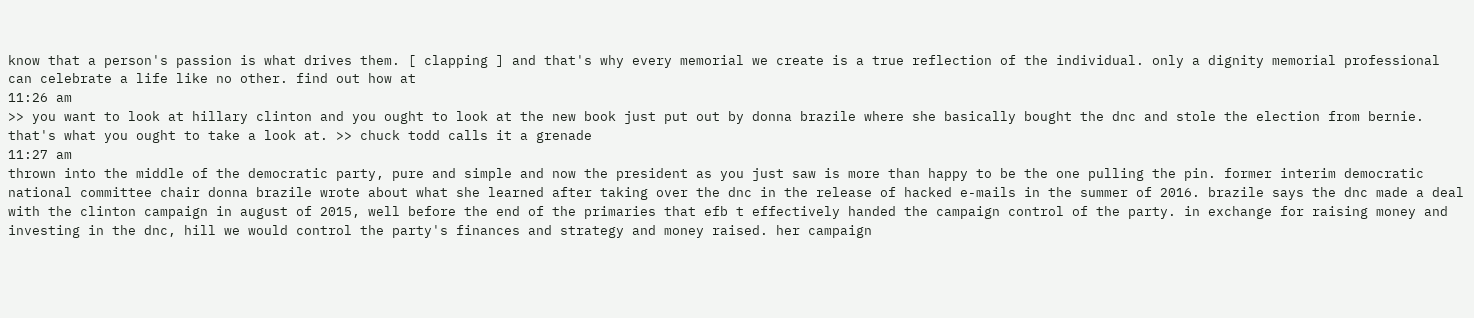know that a person's passion is what drives them. [ clapping ] and that's why every memorial we create is a true reflection of the individual. only a dignity memorial professional can celebrate a life like no other. find out how at
11:26 am
>> you want to look at hillary clinton and you ought to look at the new book just put out by donna brazile where she basically bought the dnc and stole the election from bernie. that's what you ought to take a look at. >> chuck todd calls it a grenade
11:27 am
thrown into the middle of the democratic party, pure and simple and now the president as you just saw is more than happy to be the one pulling the pin. former interim democratic national committee chair donna brazile wrote about what she learned after taking over the dnc in the release of hacked e-mails in the summer of 2016. brazile says the dnc made a deal with the clinton campaign in august of 2015, well before the end of the primaries that efb t effectively handed the campaign control of the party. in exchange for raising money and investing in the dnc, hill we would control the party's finances and strategy and money raised. her campaign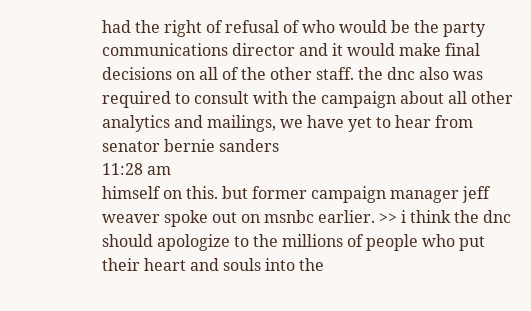had the right of refusal of who would be the party communications director and it would make final decisions on all of the other staff. the dnc also was required to consult with the campaign about all other analytics and mailings, we have yet to hear from senator bernie sanders
11:28 am
himself on this. but former campaign manager jeff weaver spoke out on msnbc earlier. >> i think the dnc should apologize to the millions of people who put their heart and souls into the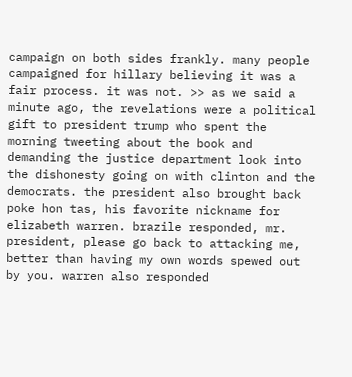campaign on both sides frankly. many people campaigned for hillary believing it was a fair process. it was not. >> as we said a minute ago, the revelations were a political gift to president trump who spent the morning tweeting about the book and demanding the justice department look into the dishonesty going on with clinton and the democrats. the president also brought back poke hon tas, his favorite nickname for elizabeth warren. brazile responded, mr. president, please go back to attacking me, better than having my own words spewed out by you. warren also responded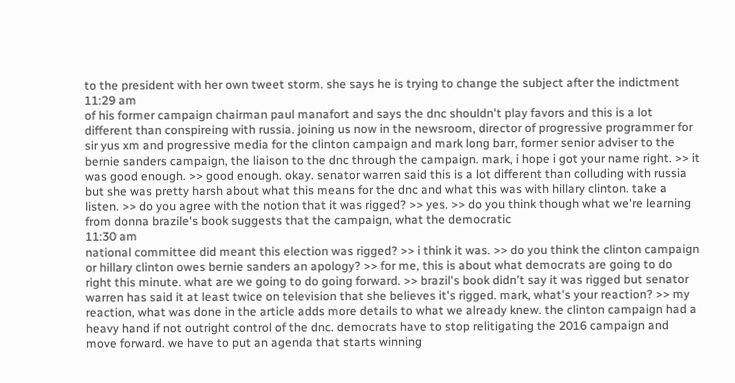to the president with her own tweet storm. she says he is trying to change the subject after the indictment
11:29 am
of his former campaign chairman paul manafort and says the dnc shouldn't play favors and this is a lot different than conspireing with russia. joining us now in the newsroom, director of progressive programmer for sir yus xm and progressive media for the clinton campaign and mark long barr, former senior adviser to the bernie sanders campaign, the liaison to the dnc through the campaign. mark, i hope i got your name right. >> it was good enough. >> good enough. okay. senator warren said this is a lot different than colluding with russia but she was pretty harsh about what this means for the dnc and what this was with hillary clinton. take a listen. >> do you agree with the notion that it was rigged? >> yes. >> do you think though what we're learning from donna brazile's book suggests that the campaign, what the democratic
11:30 am
national committee did meant this election was rigged? >> i think it was. >> do you think the clinton campaign or hillary clinton owes bernie sanders an apology? >> for me, this is about what democrats are going to do right this minute. what are we going to do going forward. >> brazil's book didn't say it was rigged but senator warren has said it at least twice on television that she believes it's rigged. mark, what's your reaction? >> my reaction, what was done in the article adds more details to what we already knew. the clinton campaign had a heavy hand if not outright control of the dnc. democrats have to stop relitigating the 2016 campaign and move forward. we have to put an agenda that starts winning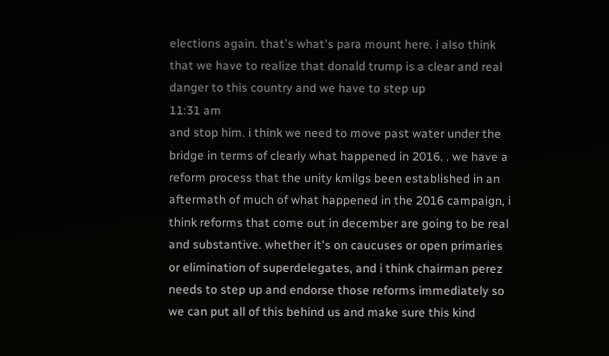elections again. that's what's para mount here. i also think that we have to realize that donald trump is a clear and real danger to this country and we have to step up
11:31 am
and stop him. i think we need to move past water under the bridge in terms of clearly what happened in 2016. . we have a reform process that the unity kmilgs been established in an aftermath of much of what happened in the 2016 campaign, i think reforms that come out in december are going to be real and substantive. whether it's on caucuses or open primaries or elimination of superdelegates, and i think chairman perez needs to step up and endorse those reforms immediately so we can put all of this behind us and make sure this kind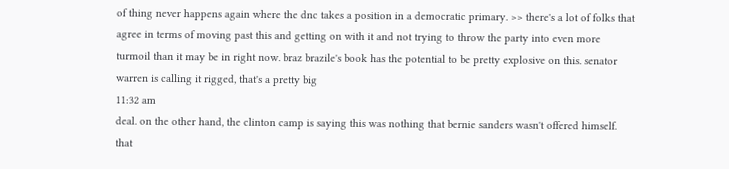of thing never happens again where the dnc takes a position in a democratic primary. >> there's a lot of folks that agree in terms of moving past this and getting on with it and not trying to throw the party into even more turmoil than it may be in right now. braz brazile's book has the potential to be pretty explosive on this. senator warren is calling it rigged, that's a pretty big
11:32 am
deal. on the other hand, the clinton camp is saying this was nothing that bernie sanders wasn't offered himself. that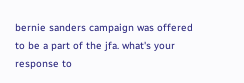bernie sanders campaign was offered to be a part of the jfa. what's your response to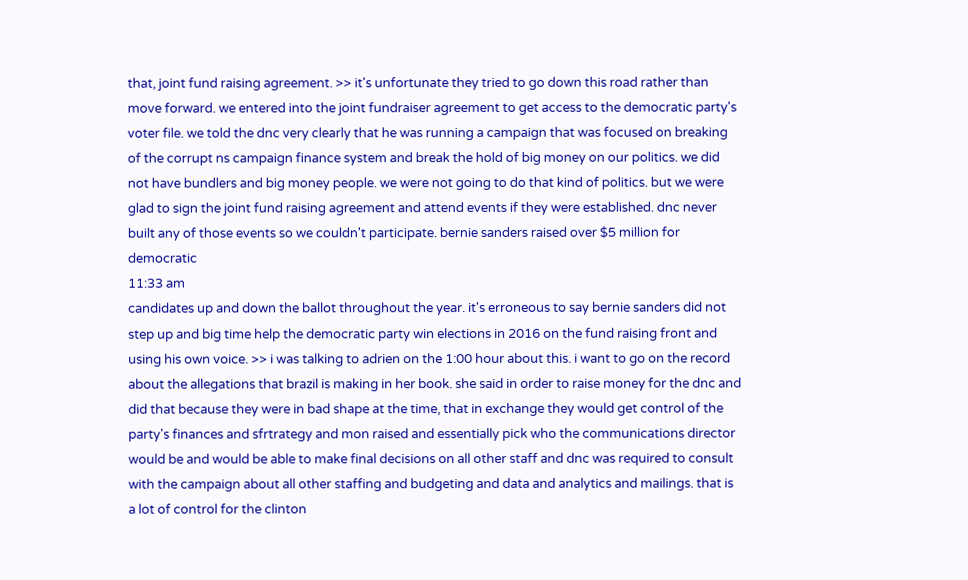that, joint fund raising agreement. >> it's unfortunate they tried to go down this road rather than move forward. we entered into the joint fundraiser agreement to get access to the democratic party's voter file. we told the dnc very clearly that he was running a campaign that was focused on breaking of the corrupt ns campaign finance system and break the hold of big money on our politics. we did not have bundlers and big money people. we were not going to do that kind of politics. but we were glad to sign the joint fund raising agreement and attend events if they were established. dnc never built any of those events so we couldn't participate. bernie sanders raised over $5 million for democratic
11:33 am
candidates up and down the ballot throughout the year. it's erroneous to say bernie sanders did not step up and big time help the democratic party win elections in 2016 on the fund raising front and using his own voice. >> i was talking to adrien on the 1:00 hour about this. i want to go on the record about the allegations that brazil is making in her book. she said in order to raise money for the dnc and did that because they were in bad shape at the time, that in exchange they would get control of the party's finances and sfrtrategy and mon raised and essentially pick who the communications director would be and would be able to make final decisions on all other staff and dnc was required to consult with the campaign about all other staffing and budgeting and data and analytics and mailings. that is a lot of control for the clinton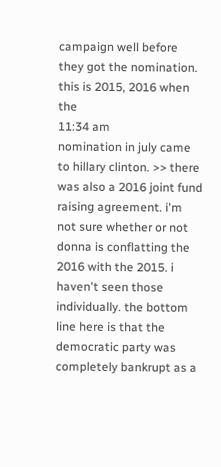campaign well before they got the nomination. this is 2015, 2016 when the
11:34 am
nomination in july came to hillary clinton. >> there was also a 2016 joint fund raising agreement. i'm not sure whether or not donna is conflatting the 2016 with the 2015. i haven't seen those individually. the bottom line here is that the democratic party was completely bankrupt as a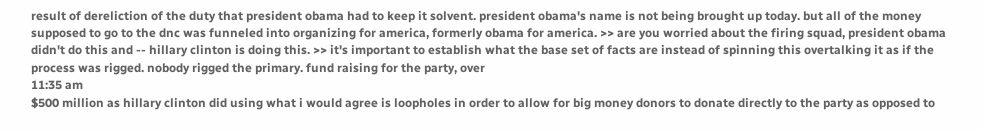result of dereliction of the duty that president obama had to keep it solvent. president obama's name is not being brought up today. but all of the money supposed to go to the dnc was funneled into organizing for america, formerly obama for america. >> are you worried about the firing squad, president obama didn't do this and -- hillary clinton is doing this. >> it's important to establish what the base set of facts are instead of spinning this overtalking it as if the process was rigged. nobody rigged the primary. fund raising for the party, over
11:35 am
$500 million as hillary clinton did using what i would agree is loopholes in order to allow for big money donors to donate directly to the party as opposed to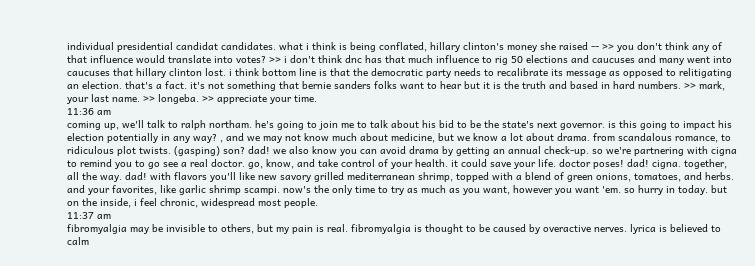individual presidential candidat candidates. what i think is being conflated, hillary clinton's money she raised -- >> you don't think any of that influence would translate into votes? >> i don't think dnc has that much influence to rig 50 elections and caucuses and many went into caucuses that hillary clinton lost. i think bottom line is that the democratic party needs to recalibrate its message as opposed to relitigating an election. that's a fact. it's not something that bernie sanders folks want to hear but it is the truth and based in hard numbers. >> mark, your last name. >> longeba. >> appreciate your time.
11:36 am
coming up, we'll talk to ralph northam. he's going to join me to talk about his bid to be the state's next governor. is this going to impact his election potentially in any way? , and we may not know much about medicine, but we know a lot about drama. from scandalous romance, to ridiculous plot twists. (gasping) son? dad! we also know you can avoid drama by getting an annual check-up. so we're partnering with cigna to remind you to go see a real doctor. go, know, and take control of your health. it could save your life. doctor poses! dad! cigna. together, all the way. dad! with flavors you'll like new savory grilled mediterranean shrimp, topped with a blend of green onions, tomatoes, and herbs. and your favorites, like garlic shrimp scampi. now's the only time to try as much as you want, however you want 'em. so hurry in today. but on the inside, i feel chronic, widespread most people.
11:37 am
fibromyalgia may be invisible to others, but my pain is real. fibromyalgia is thought to be caused by overactive nerves. lyrica is believed to calm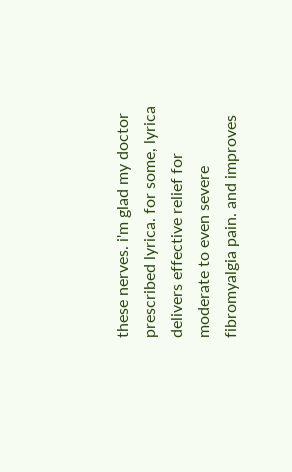these nerves. i'm glad my doctor prescribed lyrica. for some, lyrica delivers effective relief for moderate to even severe fibromyalgia pain. and improves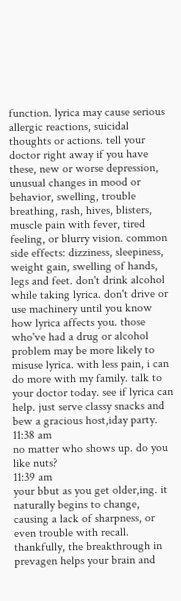function. lyrica may cause serious allergic reactions, suicidal thoughts or actions. tell your doctor right away if you have these, new or worse depression, unusual changes in mood or behavior, swelling, trouble breathing, rash, hives, blisters, muscle pain with fever, tired feeling, or blurry vision. common side effects: dizziness, sleepiness, weight gain, swelling of hands, legs and feet. don't drink alcohol while taking lyrica. don't drive or use machinery until you know how lyrica affects you. those who've had a drug or alcohol problem may be more likely to misuse lyrica. with less pain, i can do more with my family. talk to your doctor today. see if lyrica can help. just serve classy snacks and bew a gracious host,iday party.
11:38 am
no matter who shows up. do you like nuts?
11:39 am
your bbut as you get older,ing. it naturally begins to change, causing a lack of sharpness, or even trouble with recall. thankfully, the breakthrough in prevagen helps your brain and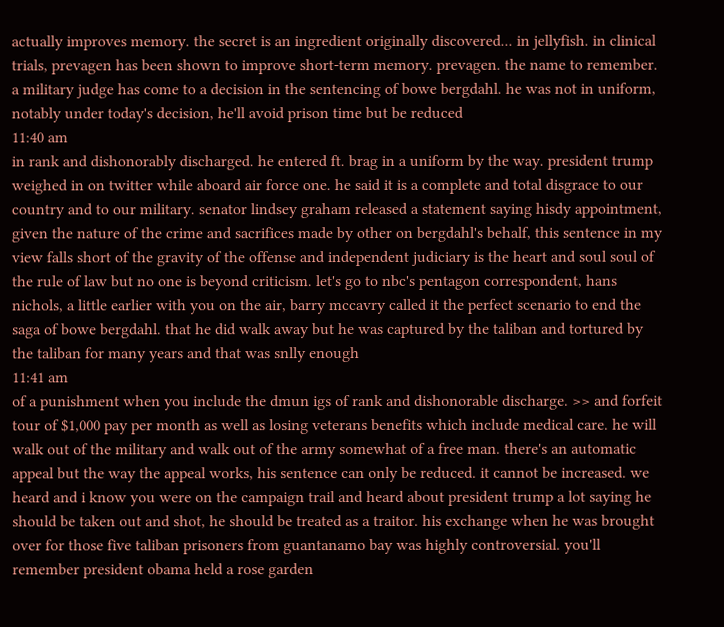actually improves memory. the secret is an ingredient originally discovered... in jellyfish. in clinical trials, prevagen has been shown to improve short-term memory. prevagen. the name to remember. a military judge has come to a decision in the sentencing of bowe bergdahl. he was not in uniform, notably under today's decision, he'll avoid prison time but be reduced
11:40 am
in rank and dishonorably discharged. he entered ft. brag in a uniform by the way. president trump weighed in on twitter while aboard air force one. he said it is a complete and total disgrace to our country and to our military. senator lindsey graham released a statement saying hisdy appointment, given the nature of the crime and sacrifices made by other on bergdahl's behalf, this sentence in my view falls short of the gravity of the offense and independent judiciary is the heart and soul soul of the rule of law but no one is beyond criticism. let's go to nbc's pentagon correspondent, hans nichols, a little earlier with you on the air, barry mccavry called it the perfect scenario to end the saga of bowe bergdahl. that he did walk away but he was captured by the taliban and tortured by the taliban for many years and that was snlly enough
11:41 am
of a punishment when you include the dmun igs of rank and dishonorable discharge. >> and forfeit tour of $1,000 pay per month as well as losing veterans benefits which include medical care. he will walk out of the military and walk out of the army somewhat of a free man. there's an automatic appeal but the way the appeal works, his sentence can only be reduced. it cannot be increased. we heard and i know you were on the campaign trail and heard about president trump a lot saying he should be taken out and shot, he should be treated as a traitor. his exchange when he was brought over for those five taliban prisoners from guantanamo bay was highly controversial. you'll remember president obama held a rose garden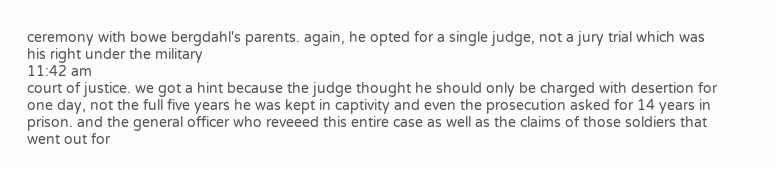ceremony with bowe bergdahl's parents. again, he opted for a single judge, not a jury trial which was his right under the military
11:42 am
court of justice. we got a hint because the judge thought he should only be charged with desertion for one day, not the full five years he was kept in captivity and even the prosecution asked for 14 years in prison. and the general officer who reveeed this entire case as well as the claims of those soldiers that went out for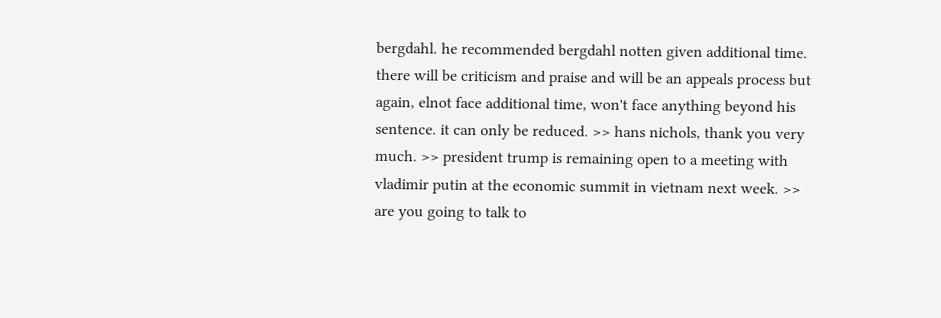bergdahl. he recommended bergdahl notten given additional time. there will be criticism and praise and will be an appeals process but again, elnot face additional time, won't face anything beyond his sentence. it can only be reduced. >> hans nichols, thank you very much. >> president trump is remaining open to a meeting with vladimir putin at the economic summit in vietnam next week. >> are you going to talk to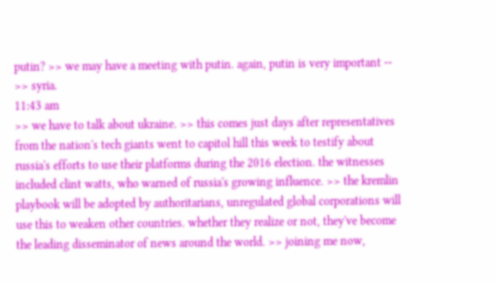putin? >> we may have a meeting with putin. again, putin is very important -- >> syria.
11:43 am
>> we have to talk about ukraine. >> this comes just days after representatives from the nation's tech giants went to capitol hill this week to testify about russia's efforts to use their platforms during the 2016 election. the witnesses included clint watts, who warned of russia's growing influence. >> the kremlin playbook will be adopted by authoritarians, unregulated global corporations will use this to weaken other countries. whether they realize or not, they've become the leading disseminator of news around the world. >> joining me now,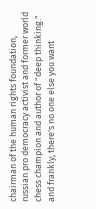chairman of the human rights foundation, russian pro democracy activist and former world chess champion and author of "deep thinking." and frankly, there's no one else you want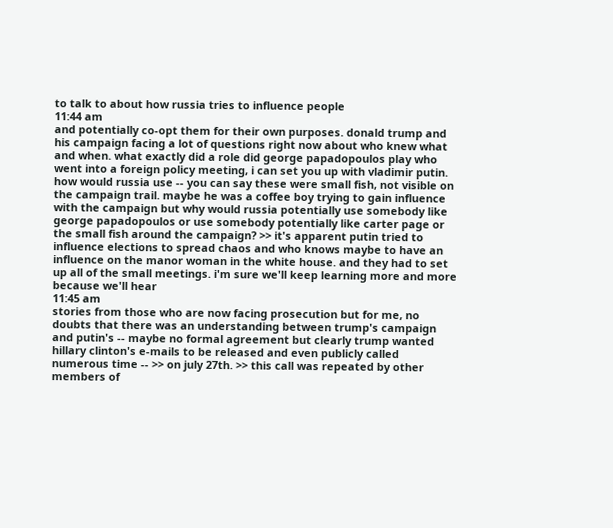to talk to about how russia tries to influence people
11:44 am
and potentially co-opt them for their own purposes. donald trump and his campaign facing a lot of questions right now about who knew what and when. what exactly did a role did george papadopoulos play who went into a foreign policy meeting, i can set you up with vladimir putin. how would russia use -- you can say these were small fish, not visible on the campaign trail. maybe he was a coffee boy trying to gain influence with the campaign but why would russia potentially use somebody like george papadopoulos or use somebody potentially like carter page or the small fish around the campaign? >> it's apparent putin tried to influence elections to spread chaos and who knows maybe to have an influence on the manor woman in the white house. and they had to set up all of the small meetings. i'm sure we'll keep learning more and more because we'll hear
11:45 am
stories from those who are now facing prosecution but for me, no doubts that there was an understanding between trump's campaign and putin's -- maybe no formal agreement but clearly trump wanted hillary clinton's e-mails to be released and even publicly called numerous time -- >> on july 27th. >> this call was repeated by other members of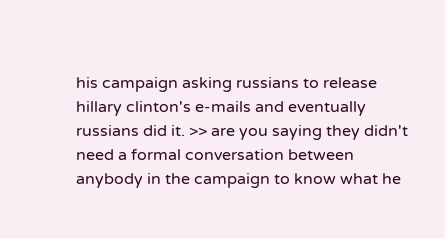his campaign asking russians to release hillary clinton's e-mails and eventually russians did it. >> are you saying they didn't need a formal conversation between anybody in the campaign to know what he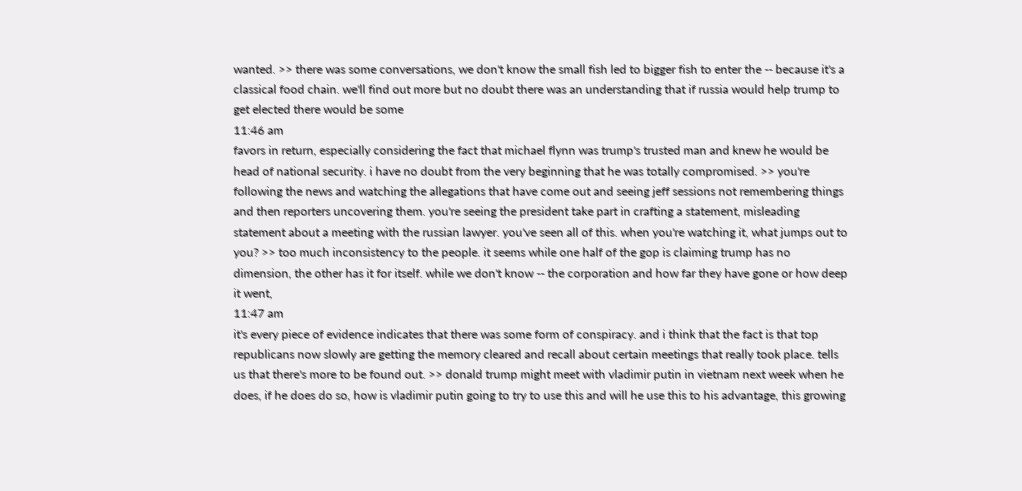wanted. >> there was some conversations, we don't know the small fish led to bigger fish to enter the -- because it's a classical food chain. we'll find out more but no doubt there was an understanding that if russia would help trump to get elected there would be some
11:46 am
favors in return, especially considering the fact that michael flynn was trump's trusted man and knew he would be head of national security. i have no doubt from the very beginning that he was totally compromised. >> you're following the news and watching the allegations that have come out and seeing jeff sessions not remembering things and then reporters uncovering them. you're seeing the president take part in crafting a statement, misleading statement about a meeting with the russian lawyer. you've seen all of this. when you're watching it, what jumps out to you? >> too much inconsistency to the people. it seems while one half of the gop is claiming trump has no dimension, the other has it for itself. while we don't know -- the corporation and how far they have gone or how deep it went,
11:47 am
it's every piece of evidence indicates that there was some form of conspiracy. and i think that the fact is that top republicans now slowly are getting the memory cleared and recall about certain meetings that really took place. tells us that there's more to be found out. >> donald trump might meet with vladimir putin in vietnam next week when he does, if he does do so, how is vladimir putin going to try to use this and will he use this to his advantage, this growing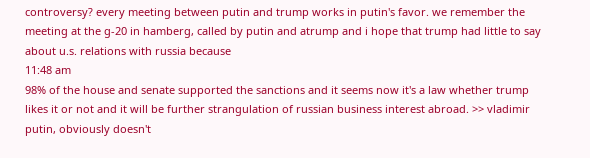controversy? every meeting between putin and trump works in putin's favor. we remember the meeting at the g-20 in hamberg, called by putin and atrump and i hope that trump had little to say about u.s. relations with russia because
11:48 am
98% of the house and senate supported the sanctions and it seems now it's a law whether trump likes it or not and it will be further strangulation of russian business interest abroad. >> vladimir putin, obviously doesn't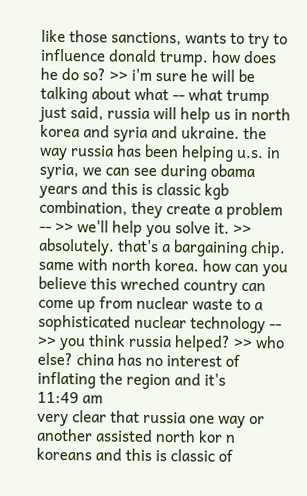like those sanctions, wants to try to influence donald trump. how does he do so? >> i'm sure he will be talking about what -- what trump just said, russia will help us in north korea and syria and ukraine. the way russia has been helping u.s. in syria, we can see during obama years and this is classic kgb combination, they create a problem -- >> we'll help you solve it. >> absolutely. that's a bargaining chip. same with north korea. how can you believe this wreched country can come up from nuclear waste to a sophisticated nuclear technology -- >> you think russia helped? >> who else? china has no interest of inflating the region and it's
11:49 am
very clear that russia one way or another assisted north kor n koreans and this is classic of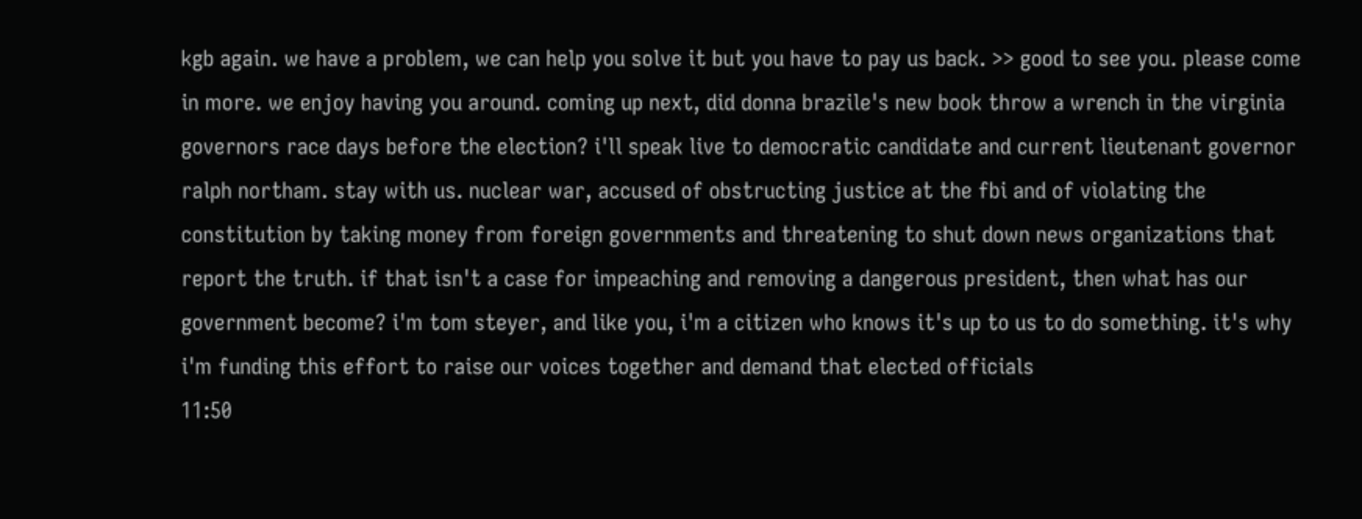kgb again. we have a problem, we can help you solve it but you have to pay us back. >> good to see you. please come in more. we enjoy having you around. coming up next, did donna brazile's new book throw a wrench in the virginia governors race days before the election? i'll speak live to democratic candidate and current lieutenant governor ralph northam. stay with us. nuclear war, accused of obstructing justice at the fbi and of violating the constitution by taking money from foreign governments and threatening to shut down news organizations that report the truth. if that isn't a case for impeaching and removing a dangerous president, then what has our government become? i'm tom steyer, and like you, i'm a citizen who knows it's up to us to do something. it's why i'm funding this effort to raise our voices together and demand that elected officials
11:50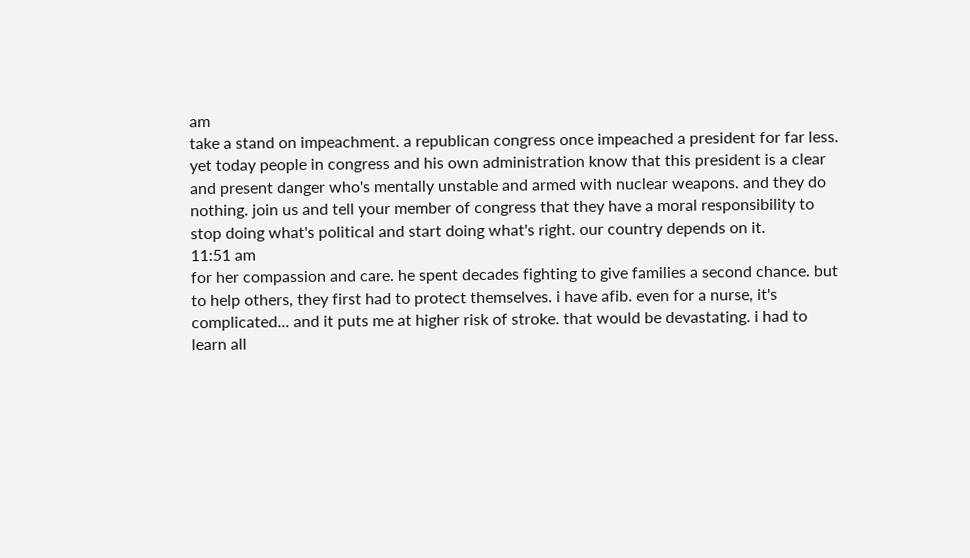am
take a stand on impeachment. a republican congress once impeached a president for far less. yet today people in congress and his own administration know that this president is a clear and present danger who's mentally unstable and armed with nuclear weapons. and they do nothing. join us and tell your member of congress that they have a moral responsibility to stop doing what's political and start doing what's right. our country depends on it.
11:51 am
for her compassion and care. he spent decades fighting to give families a second chance. but to help others, they first had to protect themselves. i have afib. even for a nurse, it's complicated... and it puts me at higher risk of stroke. that would be devastating. i had to learn all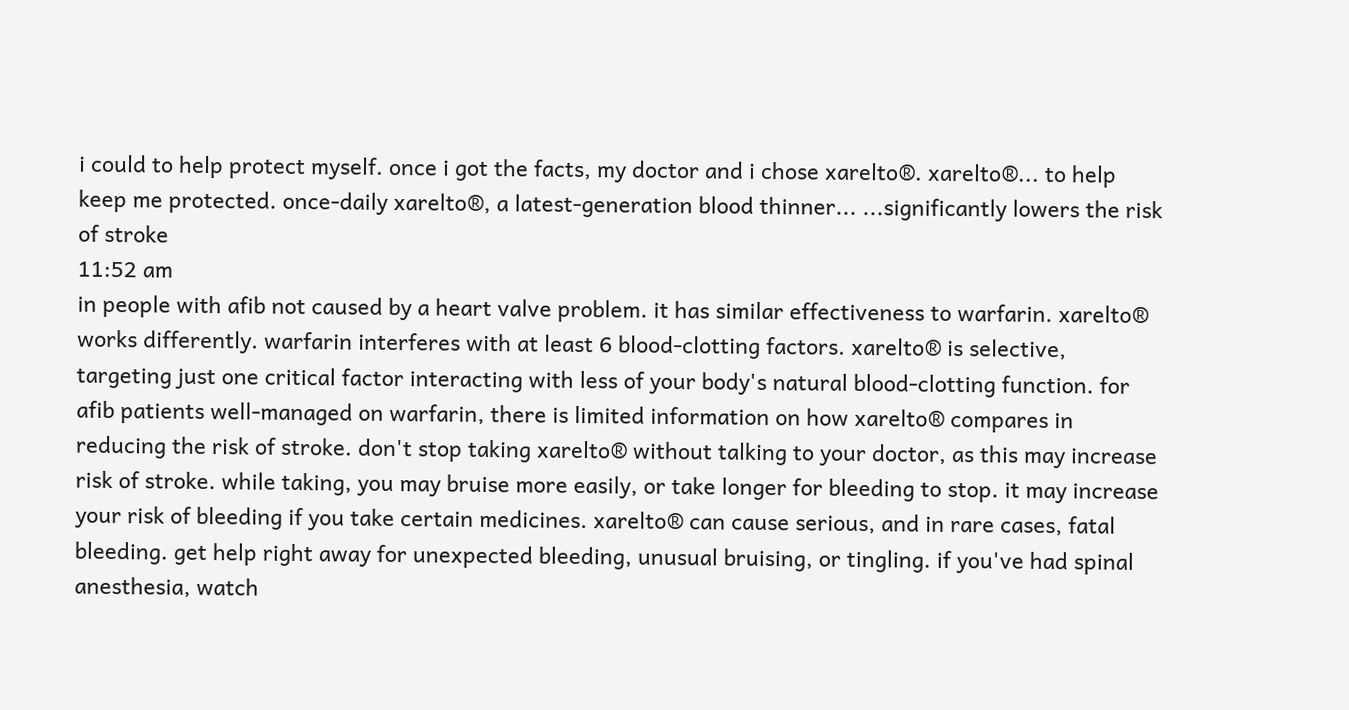i could to help protect myself. once i got the facts, my doctor and i chose xarelto®. xarelto®... to help keep me protected. once-daily xarelto®, a latest-generation blood thinner... ...significantly lowers the risk of stroke
11:52 am
in people with afib not caused by a heart valve problem. it has similar effectiveness to warfarin. xarelto® works differently. warfarin interferes with at least 6 blood-clotting factors. xarelto® is selective, targeting just one critical factor interacting with less of your body's natural blood-clotting function. for afib patients well-managed on warfarin, there is limited information on how xarelto® compares in reducing the risk of stroke. don't stop taking xarelto® without talking to your doctor, as this may increase risk of stroke. while taking, you may bruise more easily, or take longer for bleeding to stop. it may increase your risk of bleeding if you take certain medicines. xarelto® can cause serious, and in rare cases, fatal bleeding. get help right away for unexpected bleeding, unusual bruising, or tingling. if you've had spinal anesthesia, watch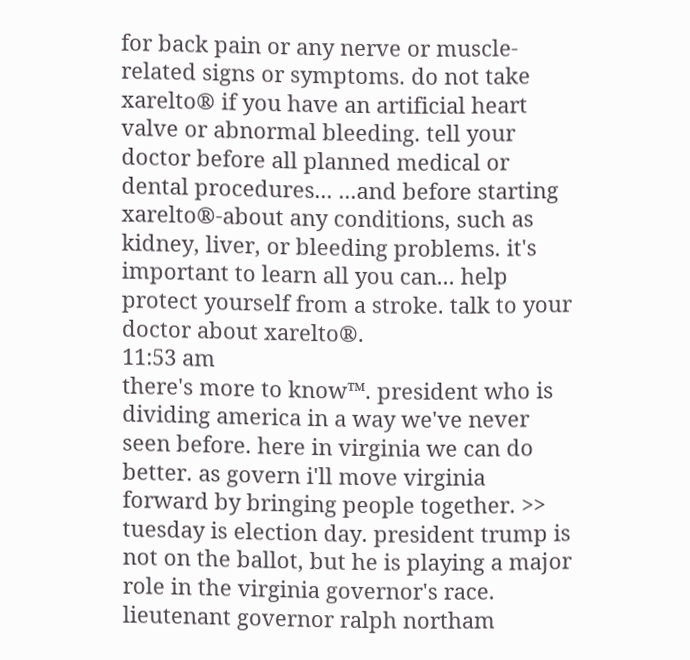for back pain or any nerve or muscle-related signs or symptoms. do not take xarelto® if you have an artificial heart valve or abnormal bleeding. tell your doctor before all planned medical or dental procedures... ...and before starting xarelto®-about any conditions, such as kidney, liver, or bleeding problems. it's important to learn all you can... help protect yourself from a stroke. talk to your doctor about xarelto®.
11:53 am
there's more to know™. president who is dividing america in a way we've never seen before. here in virginia we can do better. as govern i'll move virginia forward by bringing people together. >> tuesday is election day. president trump is not on the ballot, but he is playing a major role in the virginia governor's race. lieutenant governor ralph northam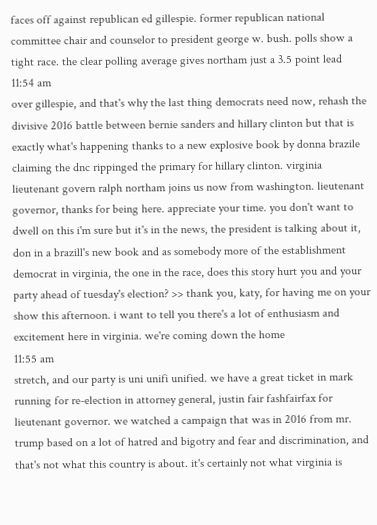faces off against republican ed gillespie. former republican national committee chair and counselor to president george w. bush. polls show a tight race. the clear polling average gives northam just a 3.5 point lead
11:54 am
over gillespie, and that's why the last thing democrats need now, rehash the divisive 2016 battle between bernie sanders and hillary clinton but that is exactly what's happening thanks to a new explosive book by donna brazile claiming the dnc rippinged the primary for hillary clinton. virginia lieutenant govern ralph northam joins us now from washington. lieutenant governor, thanks for being here. appreciate your time. you don't want to dwell on this i'm sure but it's in the news, the president is talking about it, don in a brazill's new book and as somebody more of the establishment democrat in virginia, the one in the race, does this story hurt you and your party ahead of tuesday's election? >> thank you, katy, for having me on your show this afternoon. i want to tell you there's a lot of enthusiasm and excitement here in virginia. we're coming down the home
11:55 am
stretch, and our party is uni unifi unified. we have a great ticket in mark running for re-election in attorney general, justin fair fashfairfax for lieutenant governor. we watched a campaign that was in 2016 from mr. trump based on a lot of hatred and bigotry and fear and discrimination, and that's not what this country is about. it's certainly not what virginia is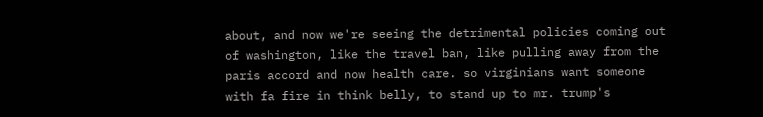about, and now we're seeing the detrimental policies coming out of washington, like the travel ban, like pulling away from the paris accord and now health care. so virginians want someone with fa fire in think belly, to stand up to mr. trump's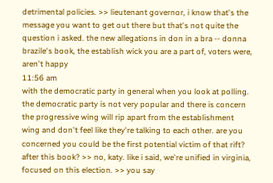detrimental policies. >> lieutenant governor, i know that's the message you want to get out there but that's not quite the question i asked. the new allegations in don in a bra -- donna brazile's book, the establish wick you are a part of, voters were, aren't happy
11:56 am
with the democratic party in general when you look at polling. the democratic party is not very popular and there is concern the progressive wing will rip apart from the establishment wing and don't feel like they're talking to each other. are you concerned you could be the first potential victim of that rift? after this book? >> no, katy. like i said, we're unified in virginia, focused on this election. >> you say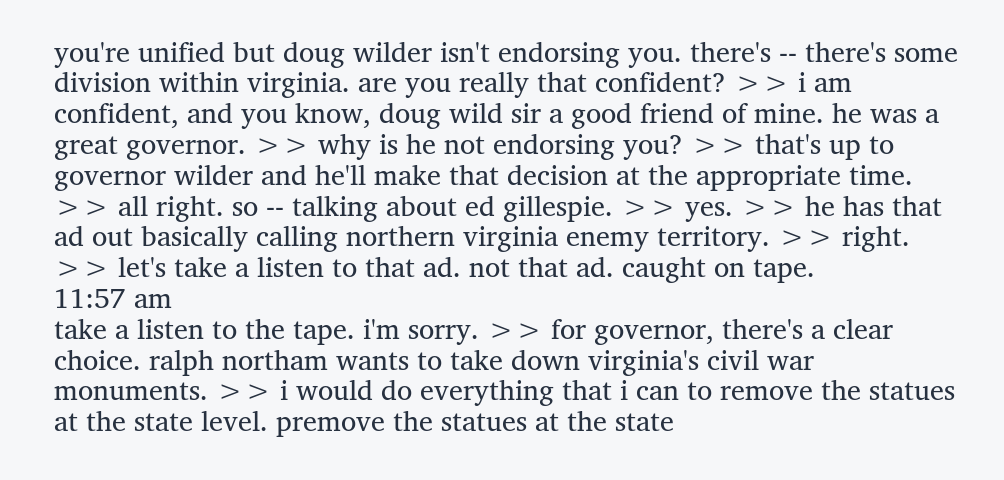you're unified but doug wilder isn't endorsing you. there's -- there's some division within virginia. are you really that confident? >> i am confident, and you know, doug wild sir a good friend of mine. he was a great governor. >> why is he not endorsing you? >> that's up to governor wilder and he'll make that decision at the appropriate time. >> all right. so -- talking about ed gillespie. >> yes. >> he has that ad out basically calling northern virginia enemy territory. >> right. >> let's take a listen to that ad. not that ad. caught on tape.
11:57 am
take a listen to the tape. i'm sorry. >> for governor, there's a clear choice. ralph northam wants to take down virginia's civil war monuments. >> i would do everything that i can to remove the statues at the state level. premove the statues at the state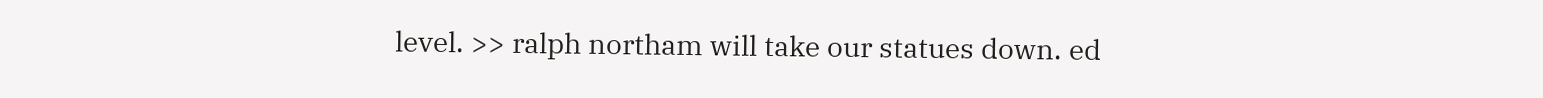level. >> ralph northam will take our statues down. ed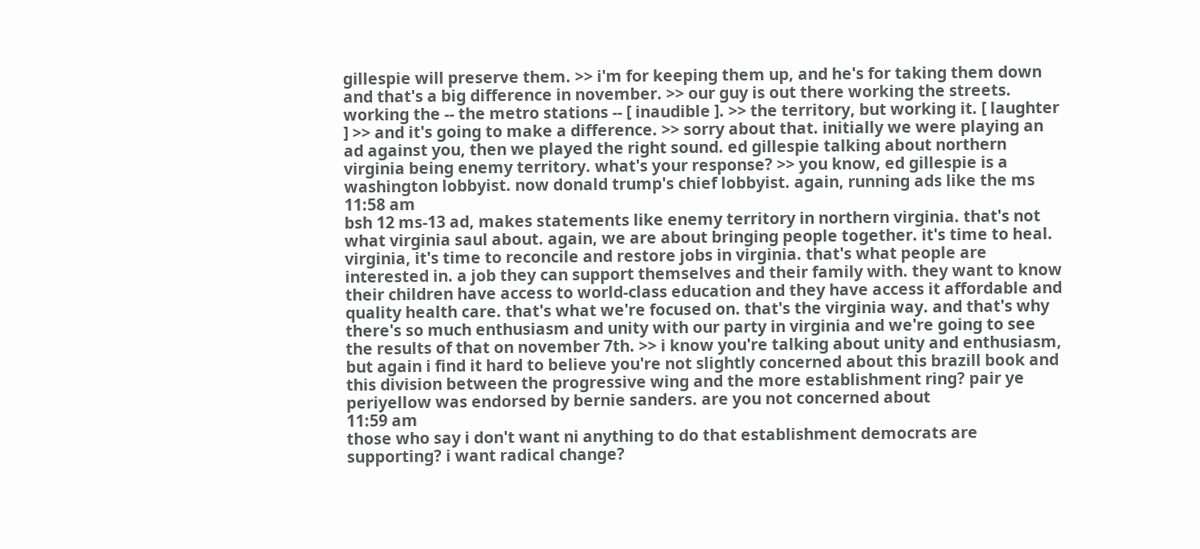gillespie will preserve them. >> i'm for keeping them up, and he's for taking them down and that's a big difference in november. >> our guy is out there working the streets. working the -- the metro stations -- [ inaudible ]. >> the territory, but working it. [ laughter ] >> and it's going to make a difference. >> sorry about that. initially we were playing an ad against you, then we played the right sound. ed gillespie talking about northern virginia being enemy territory. what's your response? >> you know, ed gillespie is a washington lobbyist. now donald trump's chief lobbyist. again, running ads like the ms
11:58 am
bsh 12 ms-13 ad, makes statements like enemy territory in northern virginia. that's not what virginia saul about. again, we are about bringing people together. it's time to heal. virginia, it's time to reconcile and restore jobs in virginia. that's what people are interested in. a job they can support themselves and their family with. they want to know their children have access to world-class education and they have access it affordable and quality health care. that's what we're focused on. that's the virginia way. and that's why there's so much enthusiasm and unity with our party in virginia and we're going to see the results of that on november 7th. >> i know you're talking about unity and enthusiasm, but again i find it hard to believe you're not slightly concerned about this brazill book and this division between the progressive wing and the more establishment ring? pair ye periyellow was endorsed by bernie sanders. are you not concerned about
11:59 am
those who say i don't want ni anything to do that establishment democrats are supporting? i want radical change?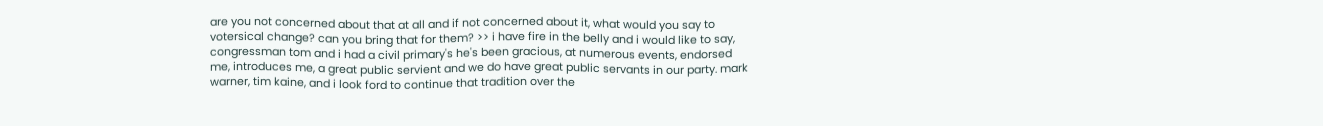are you not concerned about that at all and if not concerned about it, what would you say to votersical change? can you bring that for them? >> i have fire in the belly and i would like to say, congressman tom and i had a civil primary's he's been gracious, at numerous events, endorsed me, introduces me, a great public servient and we do have great public servants in our party. mark warner, tim kaine, and i look ford to continue that tradition over the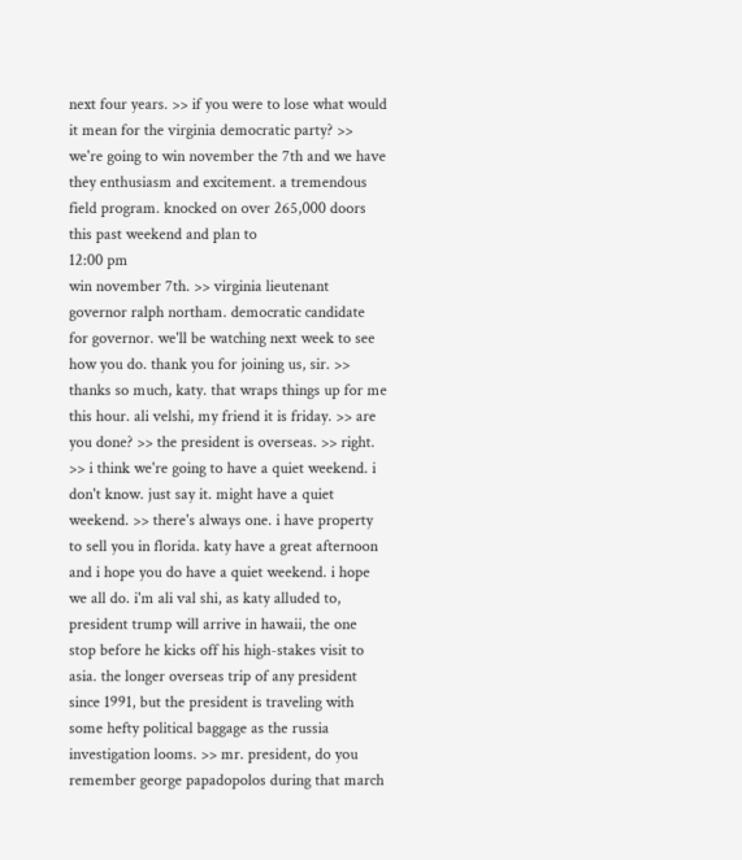next four years. >> if you were to lose what would it mean for the virginia democratic party? >> we're going to win november the 7th and we have they enthusiasm and excitement. a tremendous field program. knocked on over 265,000 doors this past weekend and plan to
12:00 pm
win november 7th. >> virginia lieutenant governor ralph northam. democratic candidate for governor. we'll be watching next week to see how you do. thank you for joining us, sir. >> thanks so much, katy. that wraps things up for me this hour. ali velshi, my friend it is friday. >> are you done? >> the president is overseas. >> right. >> i think we're going to have a quiet weekend. i don't know. just say it. might have a quiet weekend. >> there's always one. i have property to sell you in florida. katy have a great afternoon and i hope you do have a quiet weekend. i hope we all do. i'm ali val shi, as katy alluded to, president trump will arrive in hawaii, the one stop before he kicks off his high-stakes visit to asia. the longer overseas trip of any president since 1991, but the president is traveling with some hefty political baggage as the russia investigation looms. >> mr. president, do you remember george papadopolos during that march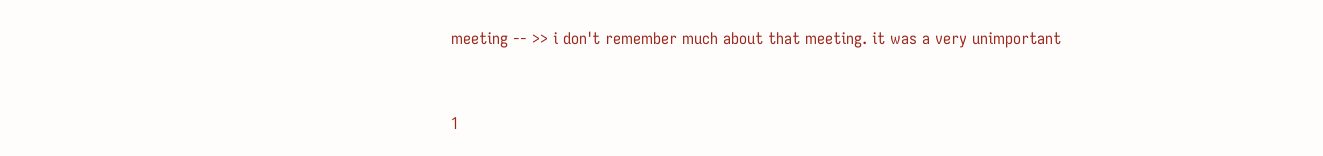meeting -- >> i don't remember much about that meeting. it was a very unimportant


1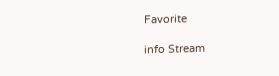Favorite

info Stream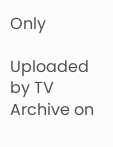Only

Uploaded by TV Archive on